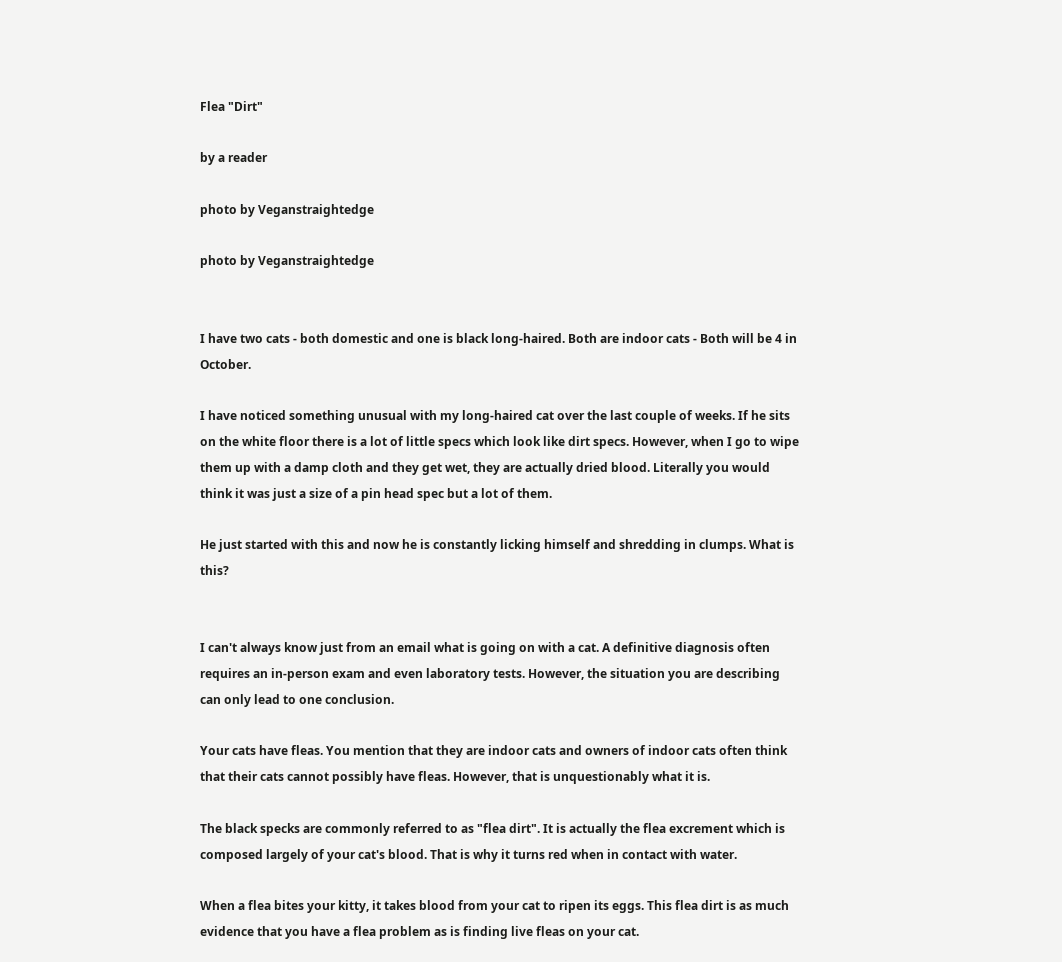Flea "Dirt"

by a reader

photo by Veganstraightedge

photo by Veganstraightedge


I have two cats - both domestic and one is black long-haired. Both are indoor cats - Both will be 4 in October.

I have noticed something unusual with my long-haired cat over the last couple of weeks. If he sits on the white floor there is a lot of little specs which look like dirt specs. However, when I go to wipe them up with a damp cloth and they get wet, they are actually dried blood. Literally you would think it was just a size of a pin head spec but a lot of them.

He just started with this and now he is constantly licking himself and shredding in clumps. What is this?


I can't always know just from an email what is going on with a cat. A definitive diagnosis often requires an in-person exam and even laboratory tests. However, the situation you are describing can only lead to one conclusion.

Your cats have fleas. You mention that they are indoor cats and owners of indoor cats often think that their cats cannot possibly have fleas. However, that is unquestionably what it is.

The black specks are commonly referred to as "flea dirt". It is actually the flea excrement which is composed largely of your cat's blood. That is why it turns red when in contact with water.

When a flea bites your kitty, it takes blood from your cat to ripen its eggs. This flea dirt is as much evidence that you have a flea problem as is finding live fleas on your cat.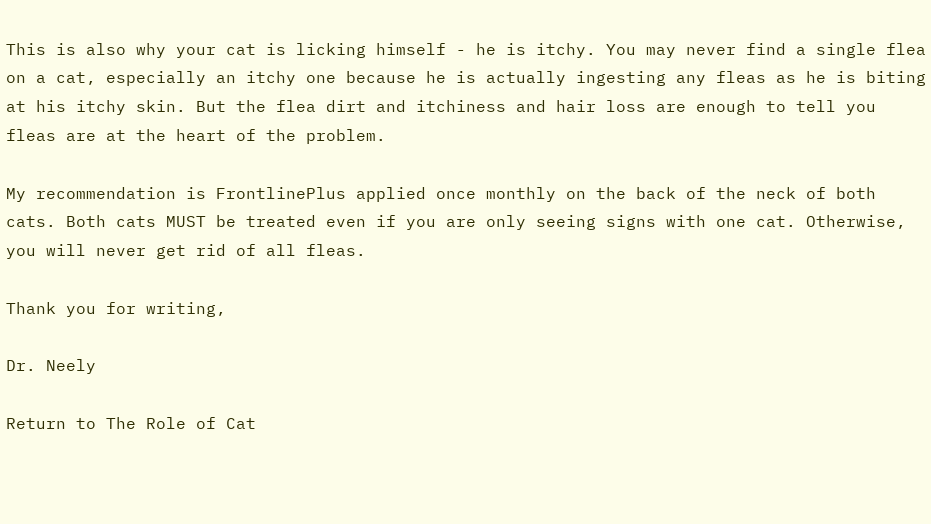This is also why your cat is licking himself - he is itchy. You may never find a single flea on a cat, especially an itchy one because he is actually ingesting any fleas as he is biting at his itchy skin. But the flea dirt and itchiness and hair loss are enough to tell you fleas are at the heart of the problem.

My recommendation is FrontlinePlus applied once monthly on the back of the neck of both cats. Both cats MUST be treated even if you are only seeing signs with one cat. Otherwise, you will never get rid of all fleas.

Thank you for writing,

Dr. Neely

Return to The Role of Cat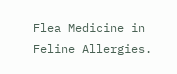Flea Medicine in Feline Allergies.